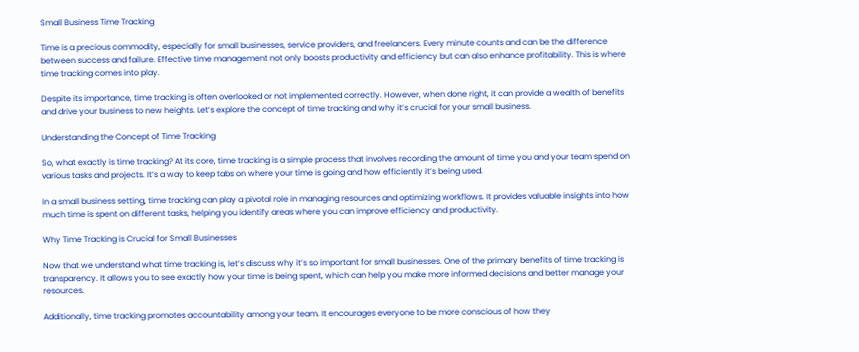Small Business Time Tracking

Time is a precious commodity, especially for small businesses, service providers, and freelancers. Every minute counts and can be the difference between success and failure. Effective time management not only boosts productivity and efficiency but can also enhance profitability. This is where time tracking comes into play.

Despite its importance, time tracking is often overlooked or not implemented correctly. However, when done right, it can provide a wealth of benefits and drive your business to new heights. Let’s explore the concept of time tracking and why it’s crucial for your small business.

Understanding the Concept of Time Tracking

So, what exactly is time tracking? At its core, time tracking is a simple process that involves recording the amount of time you and your team spend on various tasks and projects. It’s a way to keep tabs on where your time is going and how efficiently it’s being used.

In a small business setting, time tracking can play a pivotal role in managing resources and optimizing workflows. It provides valuable insights into how much time is spent on different tasks, helping you identify areas where you can improve efficiency and productivity.

Why Time Tracking is Crucial for Small Businesses

Now that we understand what time tracking is, let’s discuss why it’s so important for small businesses. One of the primary benefits of time tracking is transparency. It allows you to see exactly how your time is being spent, which can help you make more informed decisions and better manage your resources.

Additionally, time tracking promotes accountability among your team. It encourages everyone to be more conscious of how they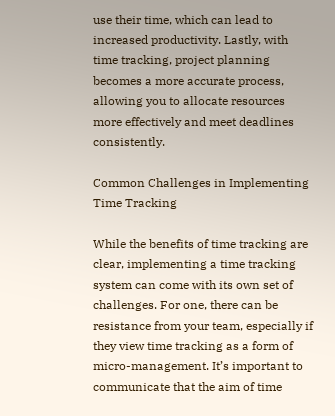use their time, which can lead to increased productivity. Lastly, with time tracking, project planning becomes a more accurate process, allowing you to allocate resources more effectively and meet deadlines consistently.

Common Challenges in Implementing Time Tracking

While the benefits of time tracking are clear, implementing a time tracking system can come with its own set of challenges. For one, there can be resistance from your team, especially if they view time tracking as a form of micro-management. It’s important to communicate that the aim of time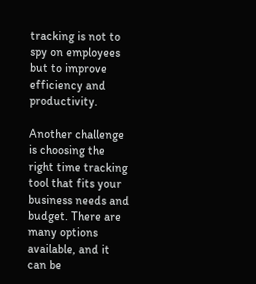tracking is not to spy on employees but to improve efficiency and productivity.

Another challenge is choosing the right time tracking tool that fits your business needs and budget. There are many options available, and it can be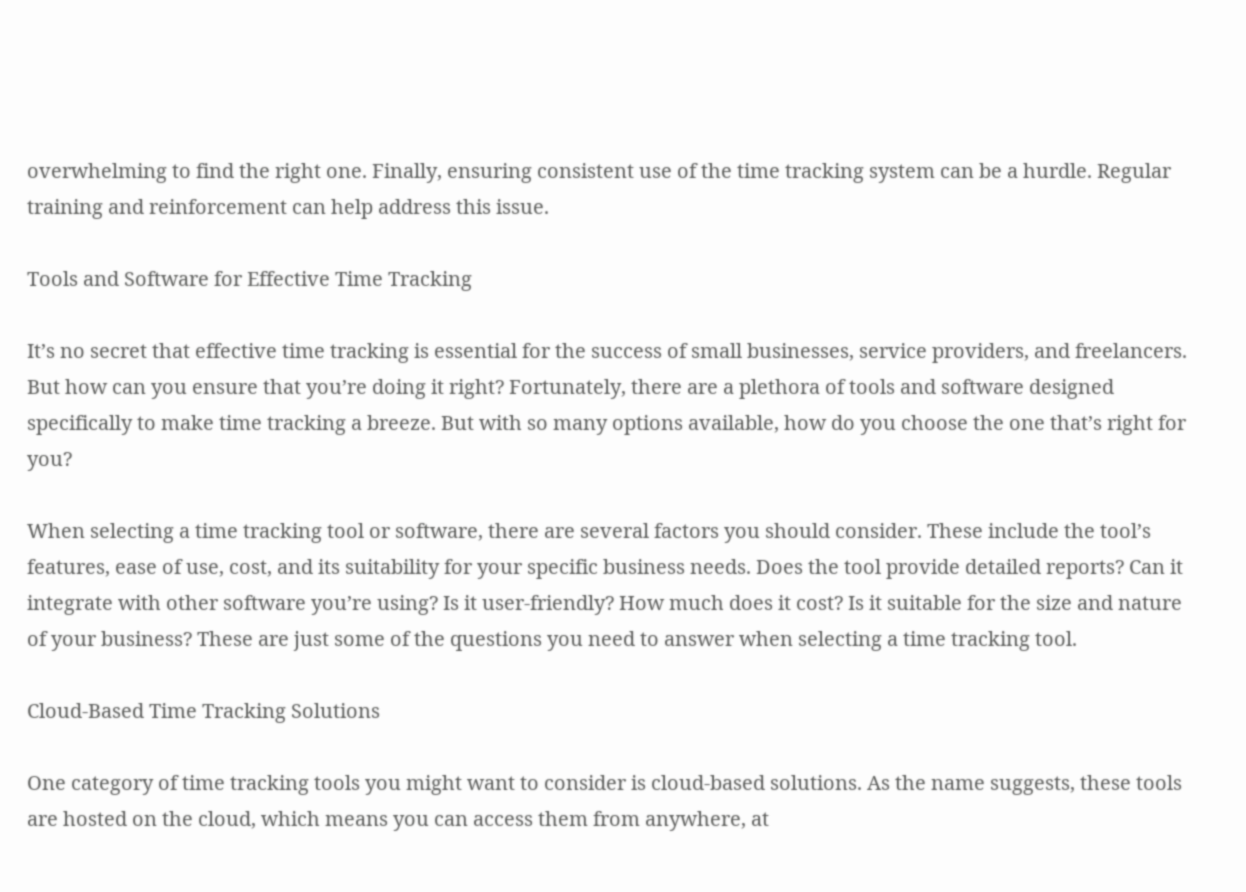overwhelming to find the right one. Finally, ensuring consistent use of the time tracking system can be a hurdle. Regular training and reinforcement can help address this issue.

Tools and Software for Effective Time Tracking

It’s no secret that effective time tracking is essential for the success of small businesses, service providers, and freelancers. But how can you ensure that you’re doing it right? Fortunately, there are a plethora of tools and software designed specifically to make time tracking a breeze. But with so many options available, how do you choose the one that’s right for you?

When selecting a time tracking tool or software, there are several factors you should consider. These include the tool’s features, ease of use, cost, and its suitability for your specific business needs. Does the tool provide detailed reports? Can it integrate with other software you’re using? Is it user-friendly? How much does it cost? Is it suitable for the size and nature of your business? These are just some of the questions you need to answer when selecting a time tracking tool.

Cloud-Based Time Tracking Solutions

One category of time tracking tools you might want to consider is cloud-based solutions. As the name suggests, these tools are hosted on the cloud, which means you can access them from anywhere, at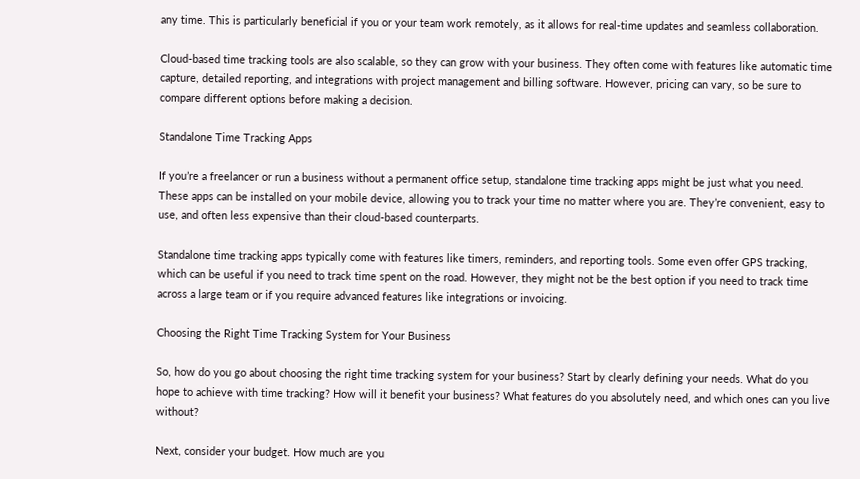any time. This is particularly beneficial if you or your team work remotely, as it allows for real-time updates and seamless collaboration.

Cloud-based time tracking tools are also scalable, so they can grow with your business. They often come with features like automatic time capture, detailed reporting, and integrations with project management and billing software. However, pricing can vary, so be sure to compare different options before making a decision.

Standalone Time Tracking Apps

If you’re a freelancer or run a business without a permanent office setup, standalone time tracking apps might be just what you need. These apps can be installed on your mobile device, allowing you to track your time no matter where you are. They’re convenient, easy to use, and often less expensive than their cloud-based counterparts.

Standalone time tracking apps typically come with features like timers, reminders, and reporting tools. Some even offer GPS tracking, which can be useful if you need to track time spent on the road. However, they might not be the best option if you need to track time across a large team or if you require advanced features like integrations or invoicing.

Choosing the Right Time Tracking System for Your Business

So, how do you go about choosing the right time tracking system for your business? Start by clearly defining your needs. What do you hope to achieve with time tracking? How will it benefit your business? What features do you absolutely need, and which ones can you live without?

Next, consider your budget. How much are you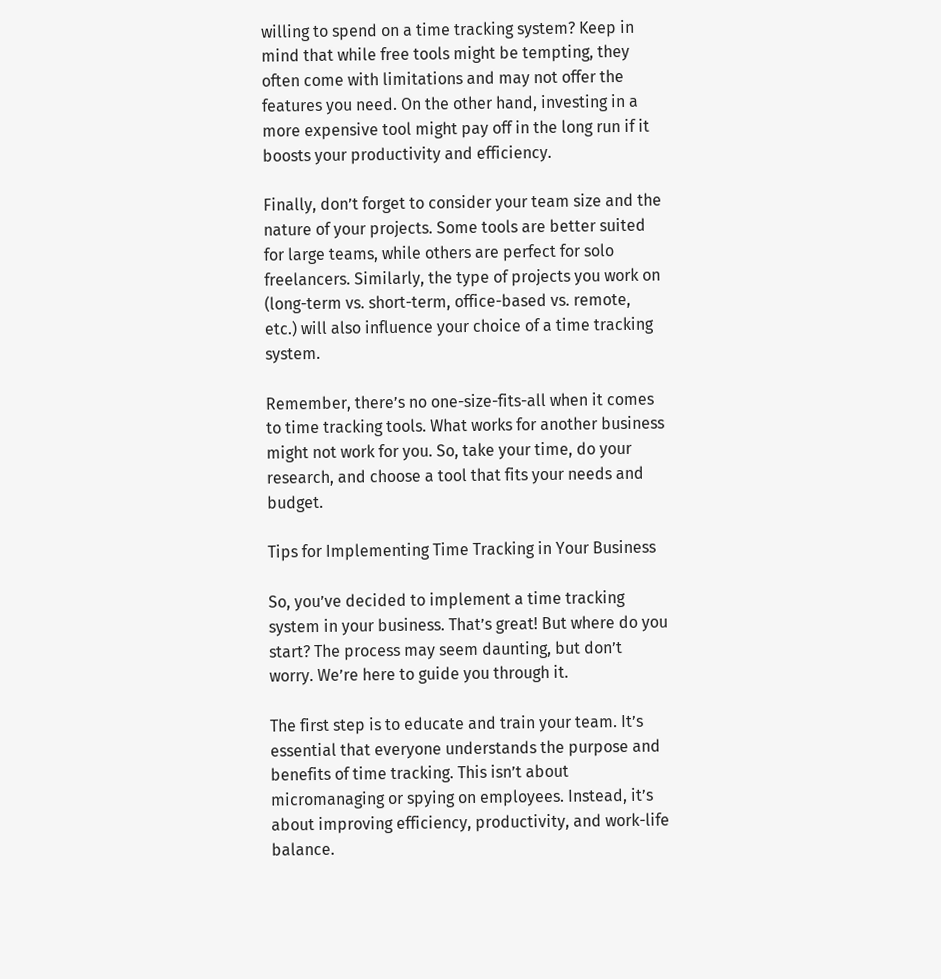willing to spend on a time tracking system? Keep in mind that while free tools might be tempting, they often come with limitations and may not offer the features you need. On the other hand, investing in a more expensive tool might pay off in the long run if it boosts your productivity and efficiency.

Finally, don’t forget to consider your team size and the nature of your projects. Some tools are better suited for large teams, while others are perfect for solo freelancers. Similarly, the type of projects you work on (long-term vs. short-term, office-based vs. remote, etc.) will also influence your choice of a time tracking system.

Remember, there’s no one-size-fits-all when it comes to time tracking tools. What works for another business might not work for you. So, take your time, do your research, and choose a tool that fits your needs and budget.

Tips for Implementing Time Tracking in Your Business

So, you’ve decided to implement a time tracking system in your business. That’s great! But where do you start? The process may seem daunting, but don’t worry. We’re here to guide you through it.

The first step is to educate and train your team. It’s essential that everyone understands the purpose and benefits of time tracking. This isn’t about micromanaging or spying on employees. Instead, it’s about improving efficiency, productivity, and work-life balance.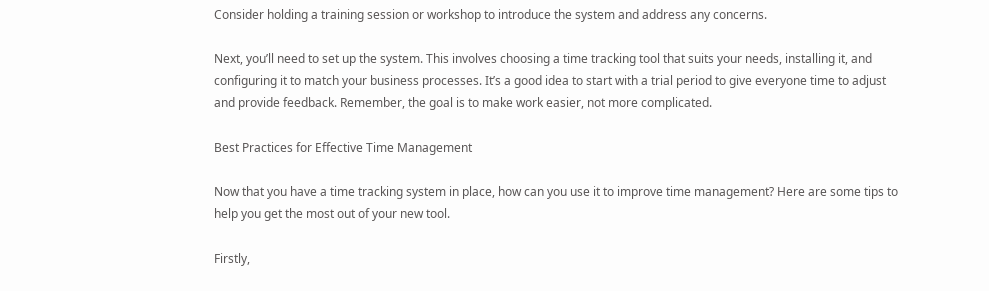Consider holding a training session or workshop to introduce the system and address any concerns.

Next, you’ll need to set up the system. This involves choosing a time tracking tool that suits your needs, installing it, and configuring it to match your business processes. It’s a good idea to start with a trial period to give everyone time to adjust and provide feedback. Remember, the goal is to make work easier, not more complicated.

Best Practices for Effective Time Management

Now that you have a time tracking system in place, how can you use it to improve time management? Here are some tips to help you get the most out of your new tool.

Firstly,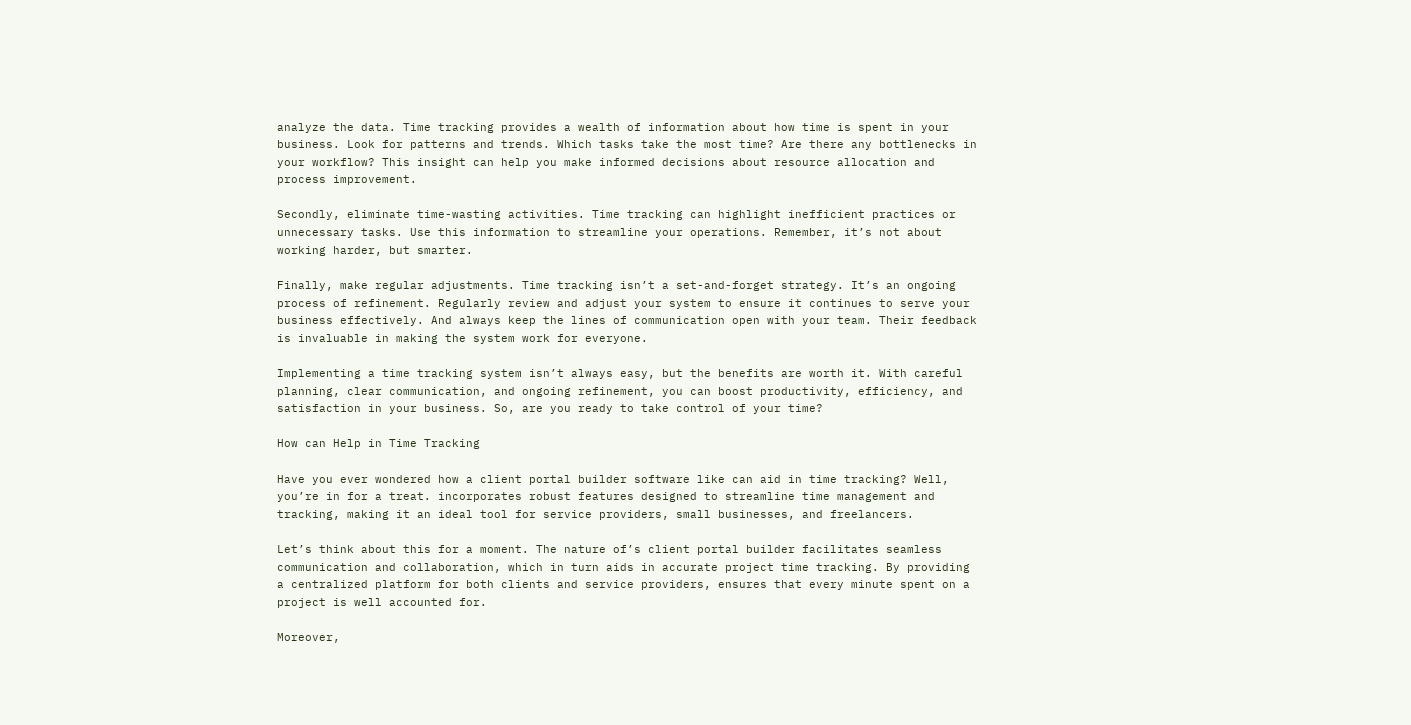analyze the data. Time tracking provides a wealth of information about how time is spent in your business. Look for patterns and trends. Which tasks take the most time? Are there any bottlenecks in your workflow? This insight can help you make informed decisions about resource allocation and process improvement.

Secondly, eliminate time-wasting activities. Time tracking can highlight inefficient practices or unnecessary tasks. Use this information to streamline your operations. Remember, it’s not about working harder, but smarter.

Finally, make regular adjustments. Time tracking isn’t a set-and-forget strategy. It’s an ongoing process of refinement. Regularly review and adjust your system to ensure it continues to serve your business effectively. And always keep the lines of communication open with your team. Their feedback is invaluable in making the system work for everyone.

Implementing a time tracking system isn’t always easy, but the benefits are worth it. With careful planning, clear communication, and ongoing refinement, you can boost productivity, efficiency, and satisfaction in your business. So, are you ready to take control of your time?

How can Help in Time Tracking

Have you ever wondered how a client portal builder software like can aid in time tracking? Well, you’re in for a treat. incorporates robust features designed to streamline time management and tracking, making it an ideal tool for service providers, small businesses, and freelancers.

Let’s think about this for a moment. The nature of’s client portal builder facilitates seamless communication and collaboration, which in turn aids in accurate project time tracking. By providing a centralized platform for both clients and service providers, ensures that every minute spent on a project is well accounted for.

Moreover,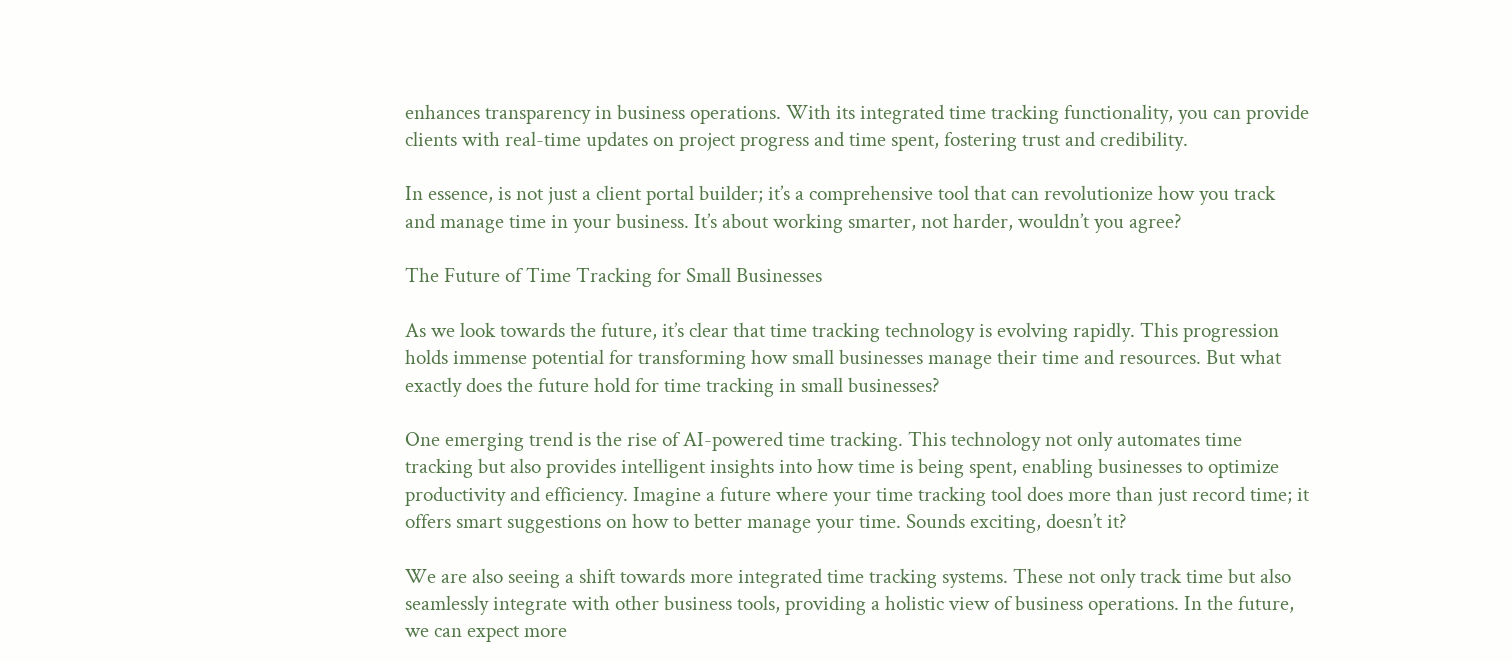enhances transparency in business operations. With its integrated time tracking functionality, you can provide clients with real-time updates on project progress and time spent, fostering trust and credibility.

In essence, is not just a client portal builder; it’s a comprehensive tool that can revolutionize how you track and manage time in your business. It’s about working smarter, not harder, wouldn’t you agree?

The Future of Time Tracking for Small Businesses

As we look towards the future, it’s clear that time tracking technology is evolving rapidly. This progression holds immense potential for transforming how small businesses manage their time and resources. But what exactly does the future hold for time tracking in small businesses?

One emerging trend is the rise of AI-powered time tracking. This technology not only automates time tracking but also provides intelligent insights into how time is being spent, enabling businesses to optimize productivity and efficiency. Imagine a future where your time tracking tool does more than just record time; it offers smart suggestions on how to better manage your time. Sounds exciting, doesn’t it?

We are also seeing a shift towards more integrated time tracking systems. These not only track time but also seamlessly integrate with other business tools, providing a holistic view of business operations. In the future, we can expect more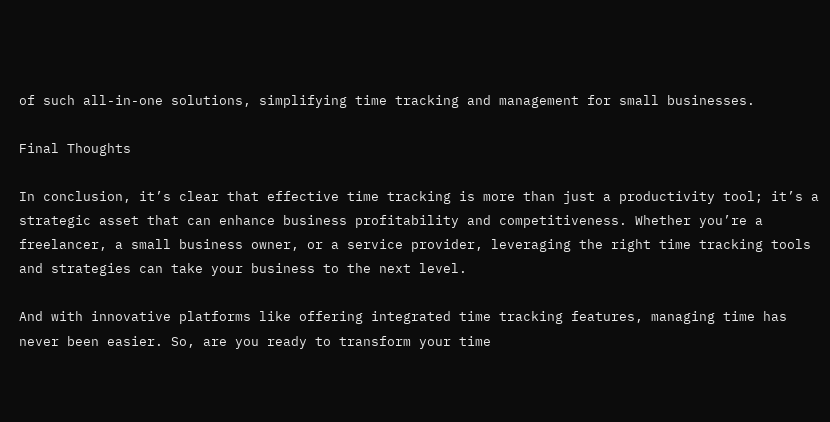of such all-in-one solutions, simplifying time tracking and management for small businesses.

Final Thoughts

In conclusion, it’s clear that effective time tracking is more than just a productivity tool; it’s a strategic asset that can enhance business profitability and competitiveness. Whether you’re a freelancer, a small business owner, or a service provider, leveraging the right time tracking tools and strategies can take your business to the next level.

And with innovative platforms like offering integrated time tracking features, managing time has never been easier. So, are you ready to transform your time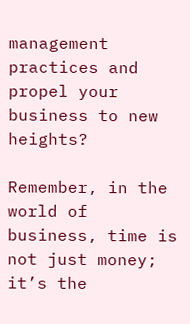management practices and propel your business to new heights?

Remember, in the world of business, time is not just money; it’s the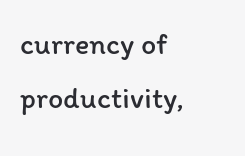currency of productivity,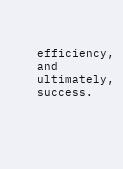efficiency, and ultimately, success.